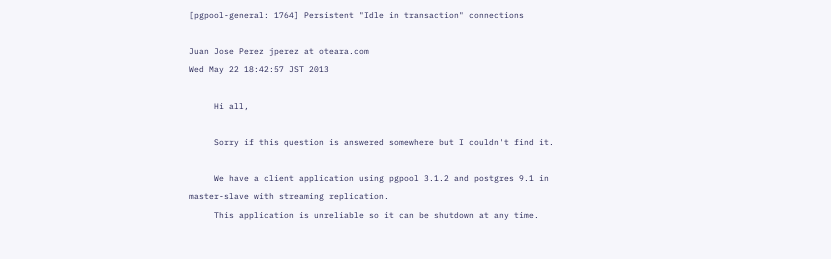[pgpool-general: 1764] Persistent "Idle in transaction" connections

Juan Jose Perez jperez at oteara.com
Wed May 22 18:42:57 JST 2013

     Hi all,

     Sorry if this question is answered somewhere but I couldn't find it.

     We have a client application using pgpool 3.1.2 and postgres 9.1 in
master-slave with streaming replication.
     This application is unreliable so it can be shutdown at any time.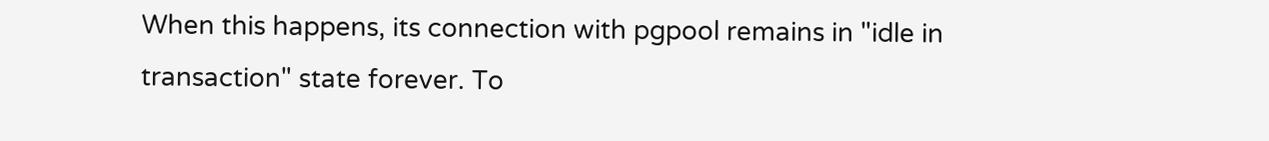When this happens, its connection with pgpool remains in "idle in
transaction" state forever. To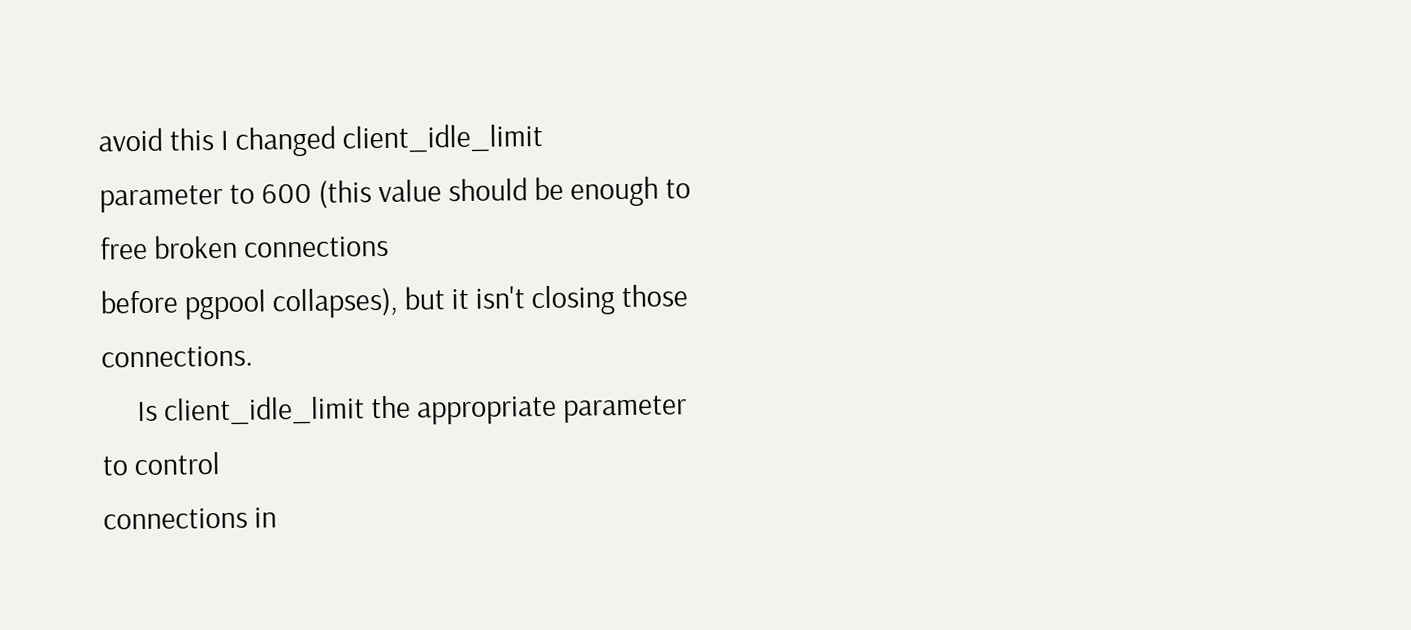avoid this I changed client_idle_limit
parameter to 600 (this value should be enough to free broken connections
before pgpool collapses), but it isn't closing those connections.
     Is client_idle_limit the appropriate parameter to control
connections in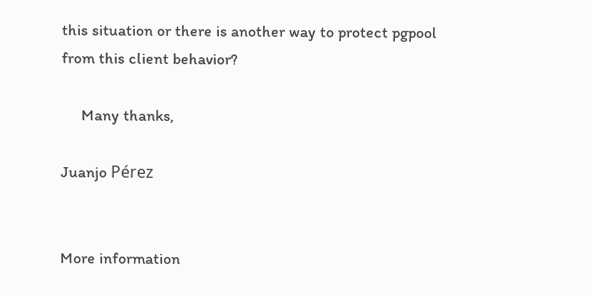this situation or there is another way to protect pgpool
from this client behavior?

     Many thanks,

Juanjo Pérez


More information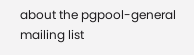about the pgpool-general mailing list